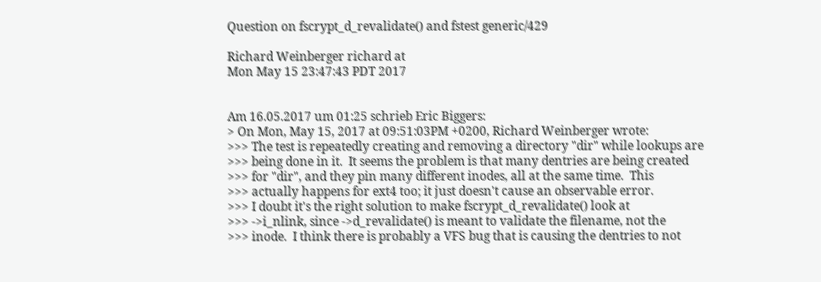Question on fscrypt_d_revalidate() and fstest generic/429

Richard Weinberger richard at
Mon May 15 23:47:43 PDT 2017


Am 16.05.2017 um 01:25 schrieb Eric Biggers:
> On Mon, May 15, 2017 at 09:51:03PM +0200, Richard Weinberger wrote:
>>> The test is repeatedly creating and removing a directory "dir" while lookups are
>>> being done in it.  It seems the problem is that many dentries are being created
>>> for "dir", and they pin many different inodes, all at the same time.  This
>>> actually happens for ext4 too; it just doesn't cause an observable error.
>>> I doubt it's the right solution to make fscrypt_d_revalidate() look at
>>> ->i_nlink, since ->d_revalidate() is meant to validate the filename, not the
>>> inode.  I think there is probably a VFS bug that is causing the dentries to not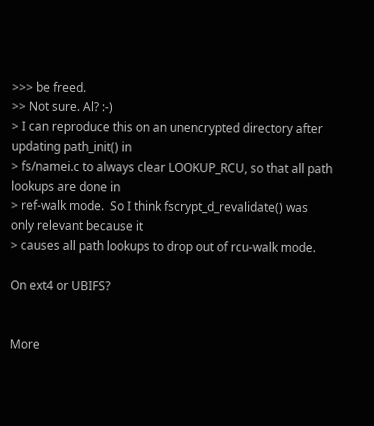>>> be freed.
>> Not sure. Al? :-)
> I can reproduce this on an unencrypted directory after updating path_init() in
> fs/namei.c to always clear LOOKUP_RCU, so that all path lookups are done in
> ref-walk mode.  So I think fscrypt_d_revalidate() was only relevant because it
> causes all path lookups to drop out of rcu-walk mode.

On ext4 or UBIFS?


More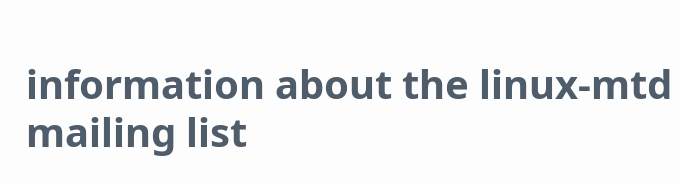information about the linux-mtd mailing list